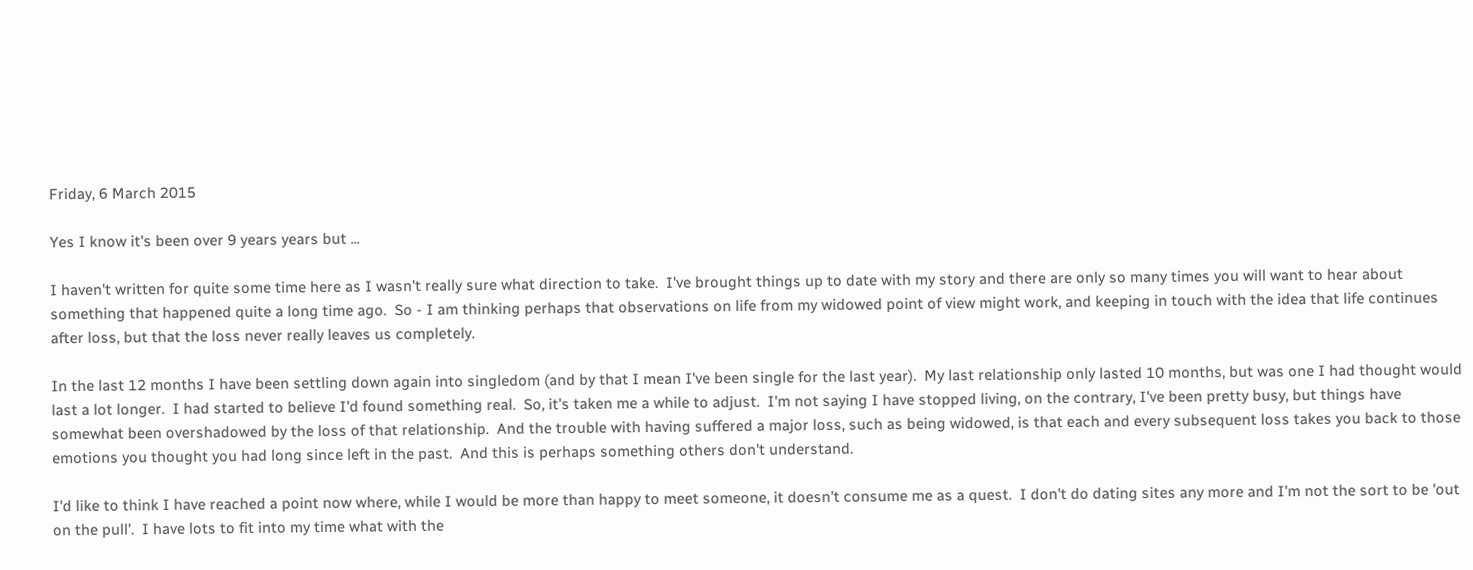Friday, 6 March 2015

Yes I know it's been over 9 years years but ...

I haven't written for quite some time here as I wasn't really sure what direction to take.  I've brought things up to date with my story and there are only so many times you will want to hear about something that happened quite a long time ago.  So - I am thinking perhaps that observations on life from my widowed point of view might work, and keeping in touch with the idea that life continues after loss, but that the loss never really leaves us completely.

In the last 12 months I have been settling down again into singledom (and by that I mean I've been single for the last year).  My last relationship only lasted 10 months, but was one I had thought would last a lot longer.  I had started to believe I'd found something real.  So, it's taken me a while to adjust.  I'm not saying I have stopped living, on the contrary, I've been pretty busy, but things have somewhat been overshadowed by the loss of that relationship.  And the trouble with having suffered a major loss, such as being widowed, is that each and every subsequent loss takes you back to those emotions you thought you had long since left in the past.  And this is perhaps something others don't understand.

I'd like to think I have reached a point now where, while I would be more than happy to meet someone, it doesn't consume me as a quest.  I don't do dating sites any more and I'm not the sort to be 'out on the pull'.  I have lots to fit into my time what with the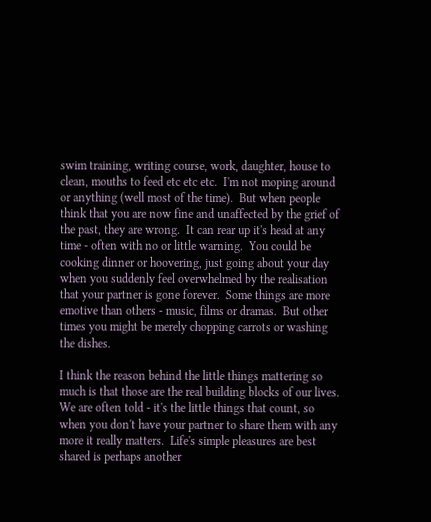swim training, writing course, work, daughter, house to clean, mouths to feed etc etc etc.  I'm not moping around or anything (well most of the time).  But when people think that you are now fine and unaffected by the grief of the past, they are wrong.  It can rear up it's head at any time - often with no or little warning.  You could be cooking dinner or hoovering, just going about your day when you suddenly feel overwhelmed by the realisation that your partner is gone forever.  Some things are more emotive than others - music, films or dramas.  But other times you might be merely chopping carrots or washing the dishes.

I think the reason behind the little things mattering so much is that those are the real building blocks of our lives.  We are often told - it's the little things that count, so when you don't have your partner to share them with any more it really matters.  Life's simple pleasures are best shared is perhaps another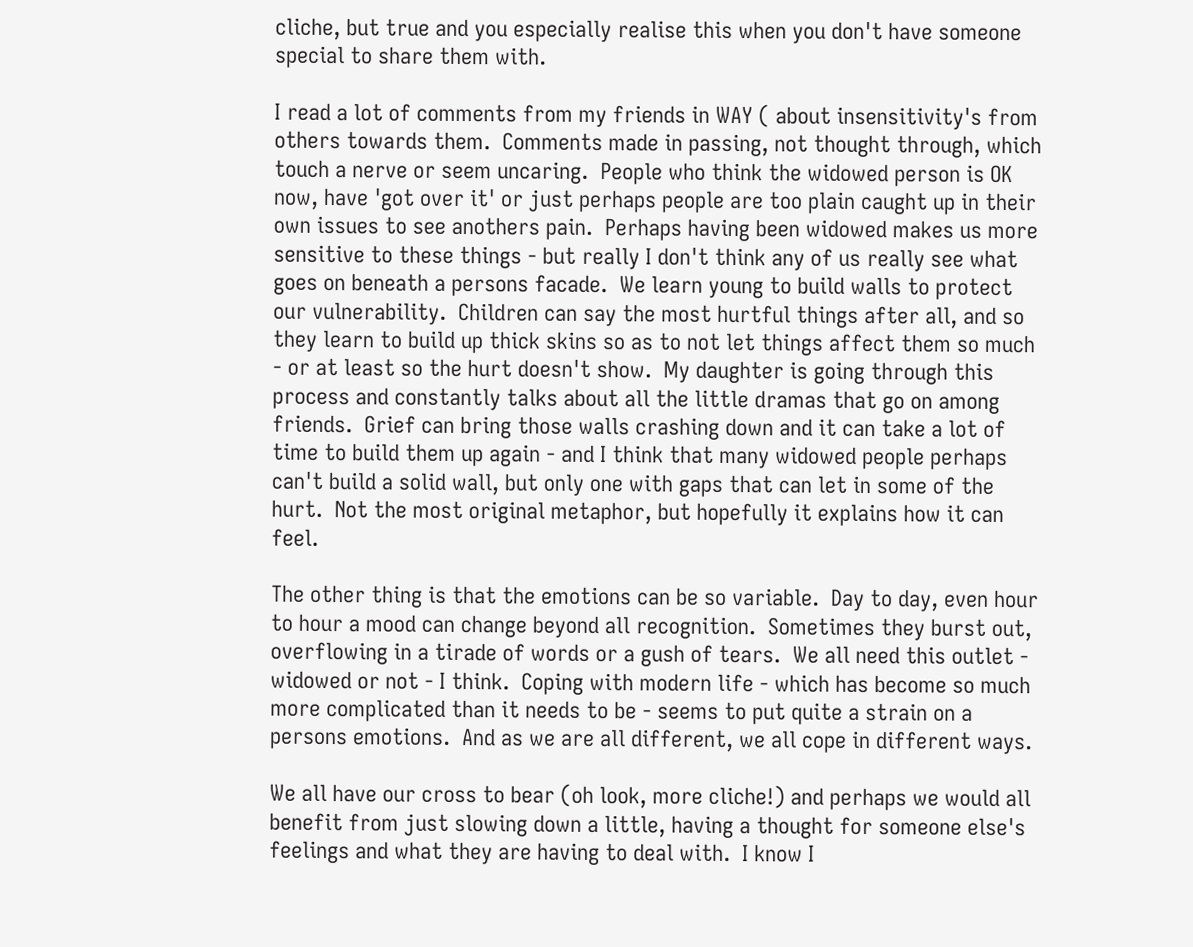cliche, but true and you especially realise this when you don't have someone special to share them with.

I read a lot of comments from my friends in WAY ( about insensitivity's from others towards them.  Comments made in passing, not thought through, which touch a nerve or seem uncaring.  People who think the widowed person is OK now, have 'got over it' or just perhaps people are too plain caught up in their own issues to see anothers pain.  Perhaps having been widowed makes us more sensitive to these things - but really I don't think any of us really see what goes on beneath a persons facade.  We learn young to build walls to protect our vulnerability.  Children can say the most hurtful things after all, and so they learn to build up thick skins so as to not let things affect them so much - or at least so the hurt doesn't show.  My daughter is going through this process and constantly talks about all the little dramas that go on among friends.  Grief can bring those walls crashing down and it can take a lot of time to build them up again - and I think that many widowed people perhaps can't build a solid wall, but only one with gaps that can let in some of the hurt.  Not the most original metaphor, but hopefully it explains how it can feel.

The other thing is that the emotions can be so variable.  Day to day, even hour to hour a mood can change beyond all recognition.  Sometimes they burst out, overflowing in a tirade of words or a gush of tears.  We all need this outlet - widowed or not - I think.  Coping with modern life - which has become so much more complicated than it needs to be - seems to put quite a strain on a persons emotions.  And as we are all different, we all cope in different ways.

We all have our cross to bear (oh look, more cliche!) and perhaps we would all benefit from just slowing down a little, having a thought for someone else's feelings and what they are having to deal with.  I know I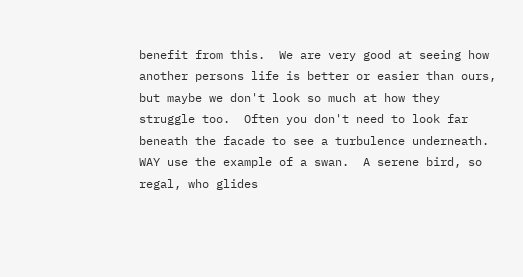benefit from this.  We are very good at seeing how another persons life is better or easier than ours, but maybe we don't look so much at how they struggle too.  Often you don't need to look far beneath the facade to see a turbulence underneath.  WAY use the example of a swan.  A serene bird, so regal, who glides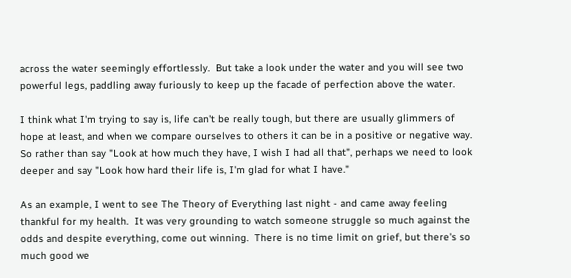across the water seemingly effortlessly.  But take a look under the water and you will see two powerful legs, paddling away furiously to keep up the facade of perfection above the water.

I think what I'm trying to say is, life can't be really tough, but there are usually glimmers of hope at least, and when we compare ourselves to others it can be in a positive or negative way.  So rather than say "Look at how much they have, I wish I had all that", perhaps we need to look deeper and say "Look how hard their life is, I'm glad for what I have."

As an example, I went to see The Theory of Everything last night - and came away feeling thankful for my health.  It was very grounding to watch someone struggle so much against the odds and despite everything, come out winning.  There is no time limit on grief, but there's so much good we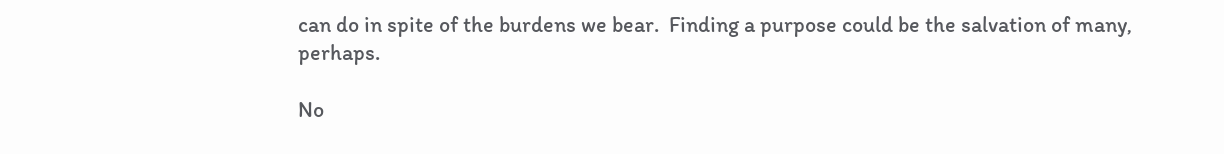can do in spite of the burdens we bear.  Finding a purpose could be the salvation of many, perhaps.

No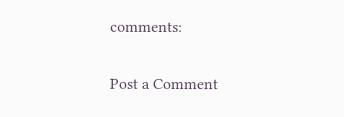comments:

Post a Comment